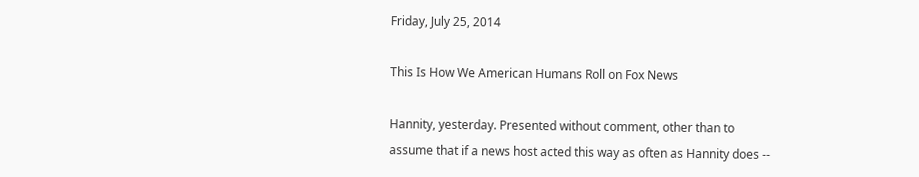Friday, July 25, 2014

This Is How We American Humans Roll on Fox News

Hannity, yesterday. Presented without comment, other than to assume that if a news host acted this way as often as Hannity does --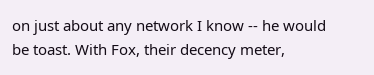on just about any network I know -- he would be toast. With Fox, their decency meter,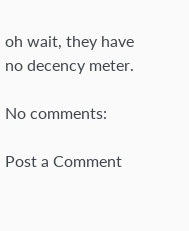oh wait, they have no decency meter.

No comments:

Post a Comment